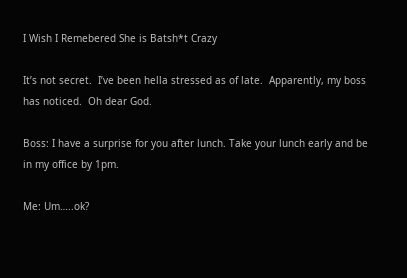I Wish I Remebered She is Batsh*t Crazy

It’s not secret.  I’ve been hella stressed as of late.  Apparently, my boss has noticed.  Oh dear God.

Boss: I have a surprise for you after lunch. Take your lunch early and be in my office by 1pm.

Me: Um…..ok?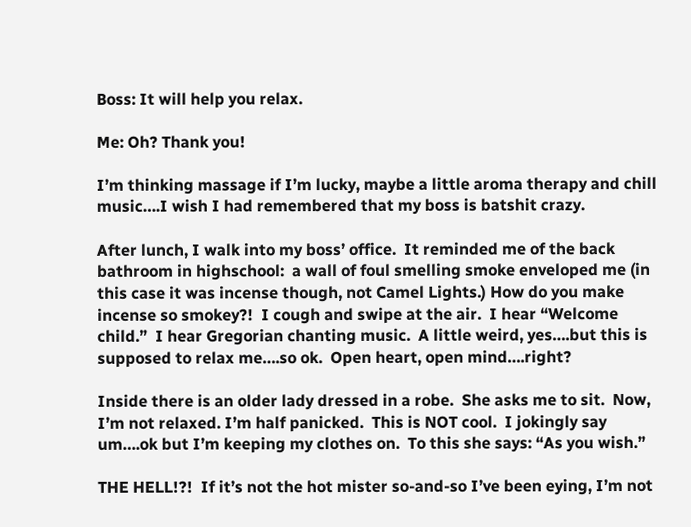Boss: It will help you relax.

Me: Oh? Thank you!

I’m thinking massage if I’m lucky, maybe a little aroma therapy and chill music….I wish I had remembered that my boss is batshit crazy.

After lunch, I walk into my boss’ office.  It reminded me of the back bathroom in highschool:  a wall of foul smelling smoke enveloped me (in this case it was incense though, not Camel Lights.) How do you make incense so smokey?!  I cough and swipe at the air.  I hear “Welcome child.”  I hear Gregorian chanting music.  A little weird, yes….but this is supposed to relax me….so ok.  Open heart, open mind….right?

Inside there is an older lady dressed in a robe.  She asks me to sit.  Now, I’m not relaxed. I’m half panicked.  This is NOT cool.  I jokingly say um….ok but I’m keeping my clothes on.  To this she says: “As you wish.”

THE HELL!?!  If it’s not the hot mister so-and-so I’ve been eying, I’m not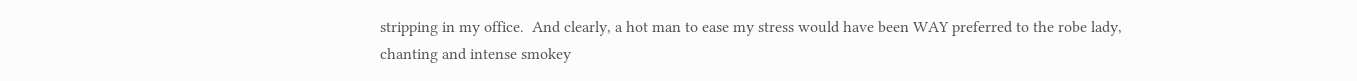stripping in my office.  And clearly, a hot man to ease my stress would have been WAY preferred to the robe lady, chanting and intense smokey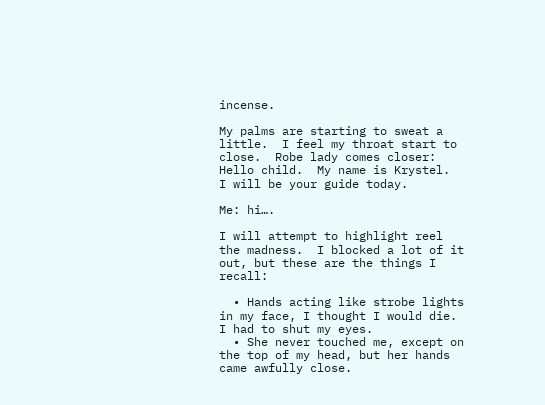incense.

My palms are starting to sweat a little.  I feel my throat start to close.  Robe lady comes closer:  Hello child.  My name is Krystel.  I will be your guide today.

Me: hi….

I will attempt to highlight reel the madness.  I blocked a lot of it out, but these are the things I recall:

  • Hands acting like strobe lights in my face, I thought I would die. I had to shut my eyes.
  • She never touched me, except on the top of my head, but her hands came awfully close.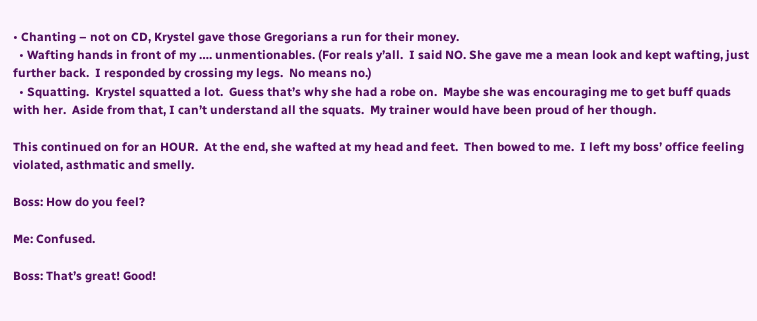• Chanting – not on CD, Krystel gave those Gregorians a run for their money.
  • Wafting hands in front of my …. unmentionables. (For reals y’all.  I said NO. She gave me a mean look and kept wafting, just further back.  I responded by crossing my legs.  No means no.)
  • Squatting.  Krystel squatted a lot.  Guess that’s why she had a robe on.  Maybe she was encouraging me to get buff quads with her.  Aside from that, I can’t understand all the squats.  My trainer would have been proud of her though.

This continued on for an HOUR.  At the end, she wafted at my head and feet.  Then bowed to me.  I left my boss’ office feeling violated, asthmatic and smelly.

Boss: How do you feel?

Me: Confused.

Boss: That’s great! Good!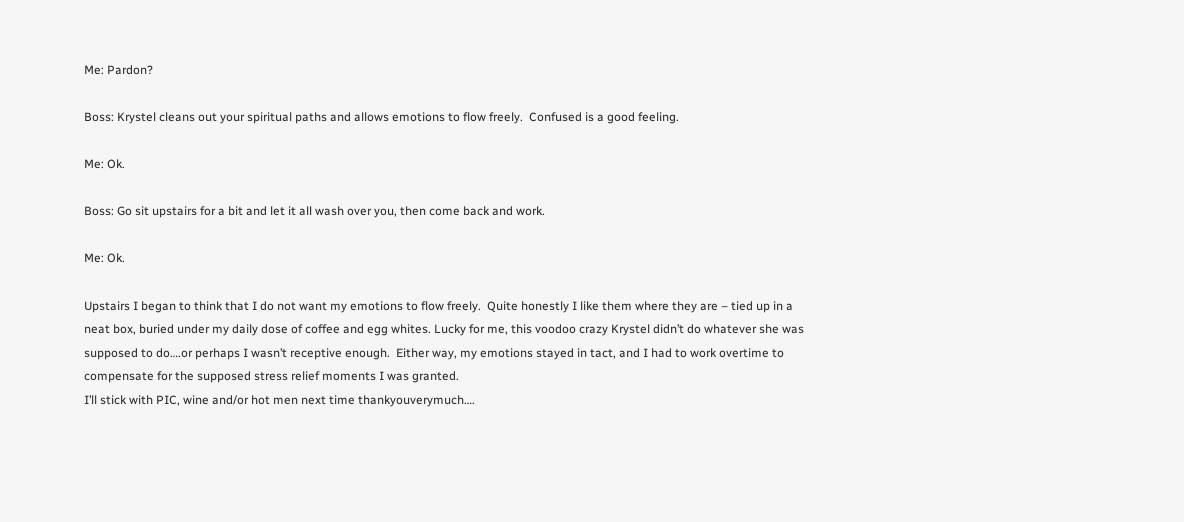Me: Pardon?

Boss: Krystel cleans out your spiritual paths and allows emotions to flow freely.  Confused is a good feeling.

Me: Ok.

Boss: Go sit upstairs for a bit and let it all wash over you, then come back and work.

Me: Ok.

Upstairs I began to think that I do not want my emotions to flow freely.  Quite honestly I like them where they are – tied up in a neat box, buried under my daily dose of coffee and egg whites. Lucky for me, this voodoo crazy Krystel didn’t do whatever she was supposed to do….or perhaps I wasn’t receptive enough.  Either way, my emotions stayed in tact, and I had to work overtime to compensate for the supposed stress relief moments I was granted.
I’ll stick with PIC, wine and/or hot men next time thankyouverymuch….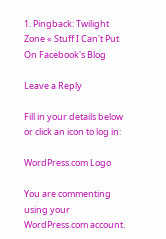1. Pingback: Twilight Zone « Stuff I Can't Put On Facebook's Blog

Leave a Reply

Fill in your details below or click an icon to log in:

WordPress.com Logo

You are commenting using your WordPress.com account.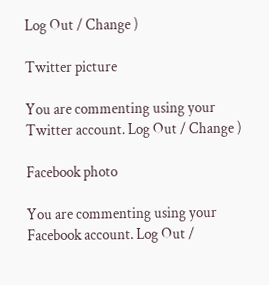Log Out / Change )

Twitter picture

You are commenting using your Twitter account. Log Out / Change )

Facebook photo

You are commenting using your Facebook account. Log Out /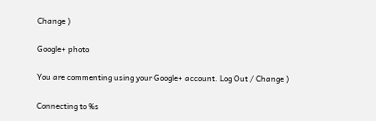Change )

Google+ photo

You are commenting using your Google+ account. Log Out / Change )

Connecting to %s